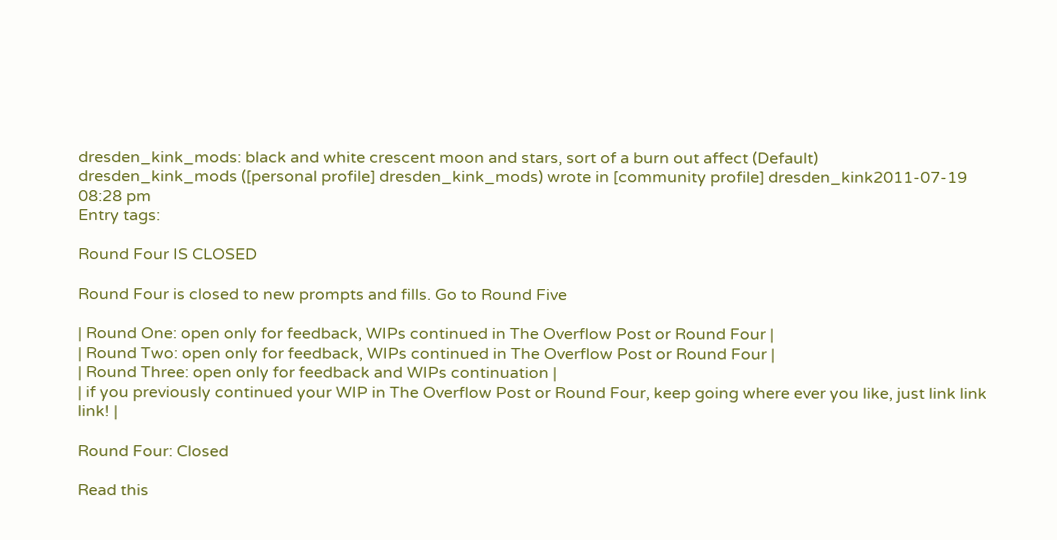dresden_kink_mods: black and white crescent moon and stars, sort of a burn out affect (Default)
dresden_kink_mods ([personal profile] dresden_kink_mods) wrote in [community profile] dresden_kink2011-07-19 08:28 pm
Entry tags:

Round Four IS CLOSED

Round Four is closed to new prompts and fills. Go to Round Five

| Round One: open only for feedback, WIPs continued in The Overflow Post or Round Four |
| Round Two: open only for feedback, WIPs continued in The Overflow Post or Round Four |
| Round Three: open only for feedback and WIPs continuation |
| if you previously continued your WIP in The Overflow Post or Round Four, keep going where ever you like, just link link link! |

Round Four: Closed

Read this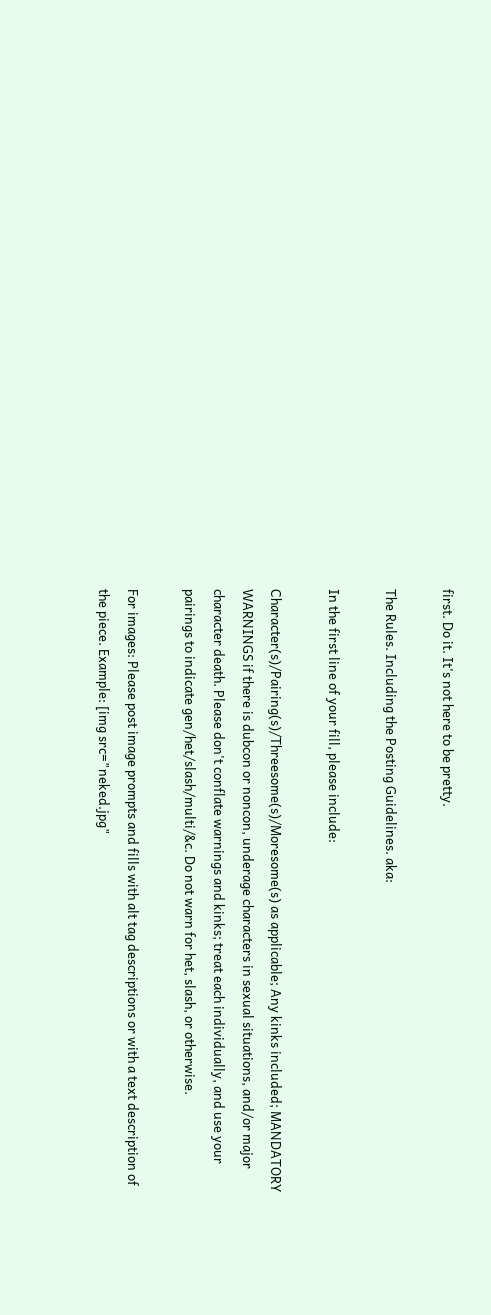first. Do it. It's not here to be pretty.

The Rules. Including the Posting Guidelines. aka:

In the first line of your fill, please include:

Character(s)/Pairing(s)/Threesome(s)/Moresome(s) as applicable; Any kinks included; MANDATORY WARNINGS if there is dubcon or noncon, underage characters in sexual situations, and/or major character death. Please don't conflate warnings and kinks; treat each individually, and use your pairings to indicate gen/het/slash/multi/&c. Do not warn for het, slash, or otherwise.

For images: Please post image prompts and fills with alt tag descriptions or with a text description of the piece. Example: [img src="neked.jpg"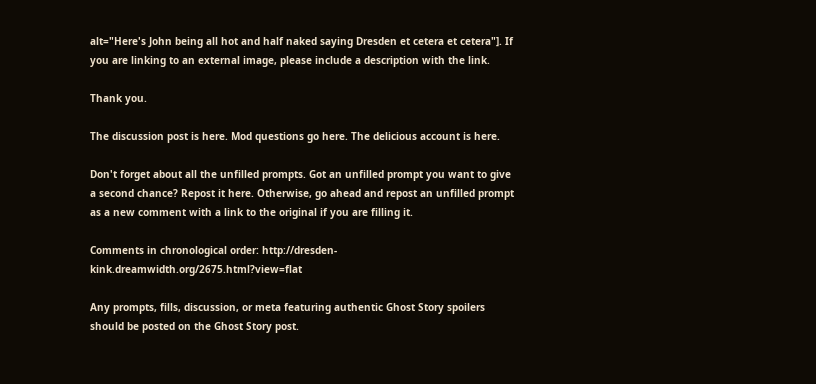alt="Here's John being all hot and half naked saying Dresden et cetera et cetera"]. If you are linking to an external image, please include a description with the link.

Thank you.

The discussion post is here. Mod questions go here. The delicious account is here.

Don't forget about all the unfilled prompts. Got an unfilled prompt you want to give a second chance? Repost it here. Otherwise, go ahead and repost an unfilled prompt as a new comment with a link to the original if you are filling it.

Comments in chronological order: http://dresden-kink.dreamwidth.org/2675.html?view=flat

Any prompts, fills, discussion, or meta featuring authentic Ghost Story spoilers should be posted on the Ghost Story post.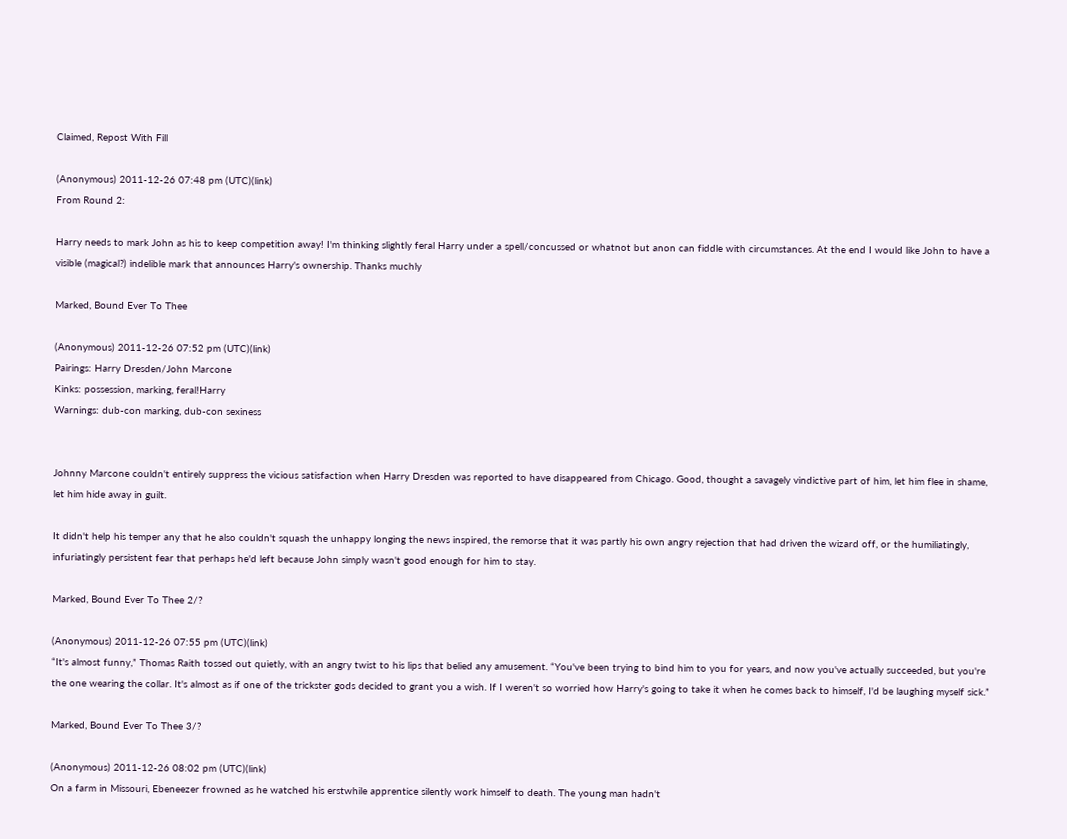Claimed, Repost With Fill

(Anonymous) 2011-12-26 07:48 pm (UTC)(link)
From Round 2:

Harry needs to mark John as his to keep competition away! I'm thinking slightly feral Harry under a spell/concussed or whatnot but anon can fiddle with circumstances. At the end I would like John to have a visible (magical?) indelible mark that announces Harry's ownership. Thanks muchly

Marked, Bound Ever To Thee

(Anonymous) 2011-12-26 07:52 pm (UTC)(link)
Pairings: Harry Dresden/John Marcone
Kinks: possession, marking, feral!Harry
Warnings: dub-con marking, dub-con sexiness


Johnny Marcone couldn't entirely suppress the vicious satisfaction when Harry Dresden was reported to have disappeared from Chicago. Good, thought a savagely vindictive part of him, let him flee in shame, let him hide away in guilt.

It didn't help his temper any that he also couldn't squash the unhappy longing the news inspired, the remorse that it was partly his own angry rejection that had driven the wizard off, or the humiliatingly, infuriatingly persistent fear that perhaps he'd left because John simply wasn't good enough for him to stay.

Marked, Bound Ever To Thee 2/?

(Anonymous) 2011-12-26 07:55 pm (UTC)(link)
“It's almost funny,” Thomas Raith tossed out quietly, with an angry twist to his lips that belied any amusement. “You've been trying to bind him to you for years, and now you've actually succeeded, but you're the one wearing the collar. It's almost as if one of the trickster gods decided to grant you a wish. If I weren't so worried how Harry's going to take it when he comes back to himself, I'd be laughing myself sick.”

Marked, Bound Ever To Thee 3/?

(Anonymous) 2011-12-26 08:02 pm (UTC)(link)
On a farm in Missouri, Ebeneezer frowned as he watched his erstwhile apprentice silently work himself to death. The young man hadn't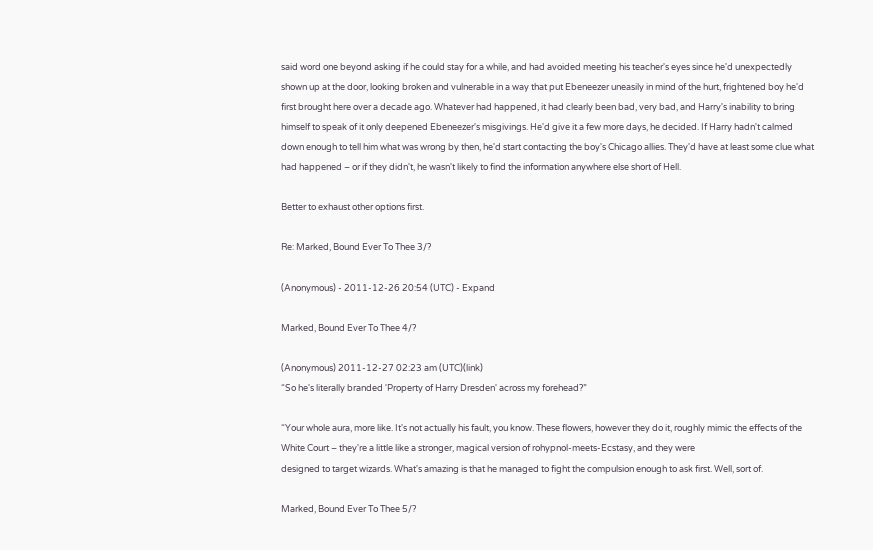said word one beyond asking if he could stay for a while, and had avoided meeting his teacher's eyes since he'd unexpectedly shown up at the door, looking broken and vulnerable in a way that put Ebeneezer uneasily in mind of the hurt, frightened boy he'd first brought here over a decade ago. Whatever had happened, it had clearly been bad, very bad, and Harry's inability to bring himself to speak of it only deepened Ebeneezer's misgivings. He'd give it a few more days, he decided. If Harry hadn't calmed down enough to tell him what was wrong by then, he'd start contacting the boy's Chicago allies. They'd have at least some clue what had happened – or if they didn't, he wasn't likely to find the information anywhere else short of Hell.

Better to exhaust other options first.

Re: Marked, Bound Ever To Thee 3/?

(Anonymous) - 2011-12-26 20:54 (UTC) - Expand

Marked, Bound Ever To Thee 4/?

(Anonymous) 2011-12-27 02:23 am (UTC)(link)
“So he's literally branded 'Property of Harry Dresden' across my forehead?”

“Your whole aura, more like. It's not actually his fault, you know. These flowers, however they do it, roughly mimic the effects of the White Court – they're a little like a stronger, magical version of rohypnol-meets-Ecstasy, and they were
designed to target wizards. What's amazing is that he managed to fight the compulsion enough to ask first. Well, sort of.

Marked, Bound Ever To Thee 5/?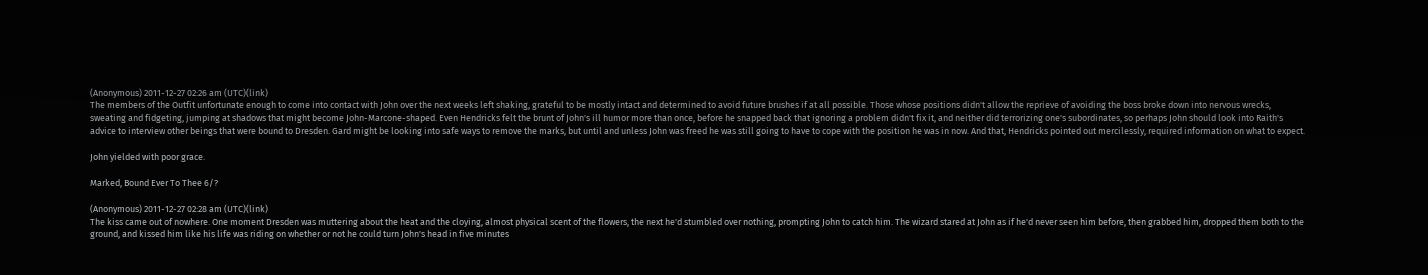(Anonymous) 2011-12-27 02:26 am (UTC)(link)
The members of the Outfit unfortunate enough to come into contact with John over the next weeks left shaking, grateful to be mostly intact and determined to avoid future brushes if at all possible. Those whose positions didn't allow the reprieve of avoiding the boss broke down into nervous wrecks, sweating and fidgeting, jumping at shadows that might become John-Marcone-shaped. Even Hendricks felt the brunt of John's ill humor more than once, before he snapped back that ignoring a problem didn't fix it, and neither did terrorizing one's subordinates, so perhaps John should look into Raith's advice to interview other beings that were bound to Dresden. Gard might be looking into safe ways to remove the marks, but until and unless John was freed he was still going to have to cope with the position he was in now. And that, Hendricks pointed out mercilessly, required information on what to expect.

John yielded with poor grace.

Marked, Bound Ever To Thee 6/?

(Anonymous) 2011-12-27 02:28 am (UTC)(link)
The kiss came out of nowhere. One moment Dresden was muttering about the heat and the cloying, almost physical scent of the flowers, the next he'd stumbled over nothing, prompting John to catch him. The wizard stared at John as if he'd never seen him before, then grabbed him, dropped them both to the ground, and kissed him like his life was riding on whether or not he could turn John's head in five minutes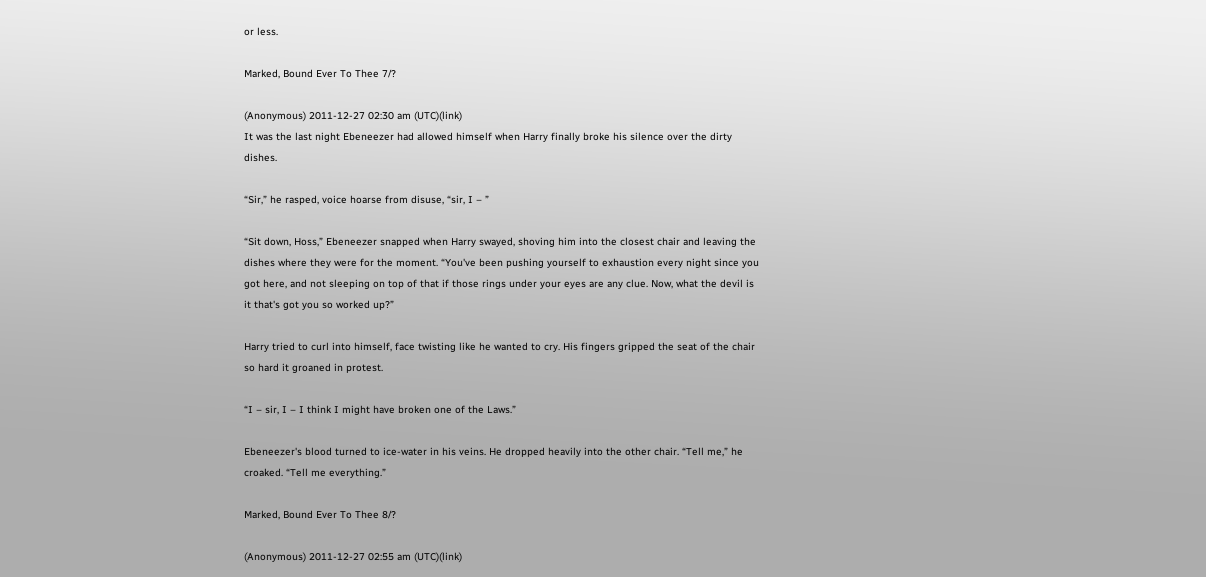or less.

Marked, Bound Ever To Thee 7/?

(Anonymous) 2011-12-27 02:30 am (UTC)(link)
It was the last night Ebeneezer had allowed himself when Harry finally broke his silence over the dirty dishes.

“Sir,” he rasped, voice hoarse from disuse, “sir, I – ”

“Sit down, Hoss,” Ebeneezer snapped when Harry swayed, shoving him into the closest chair and leaving the dishes where they were for the moment. “You've been pushing yourself to exhaustion every night since you got here, and not sleeping on top of that if those rings under your eyes are any clue. Now, what the devil is it that's got you so worked up?”

Harry tried to curl into himself, face twisting like he wanted to cry. His fingers gripped the seat of the chair so hard it groaned in protest.

“I – sir, I – I think I might have broken one of the Laws.”

Ebeneezer's blood turned to ice-water in his veins. He dropped heavily into the other chair. “Tell me,” he croaked. “Tell me everything.”

Marked, Bound Ever To Thee 8/?

(Anonymous) 2011-12-27 02:55 am (UTC)(link)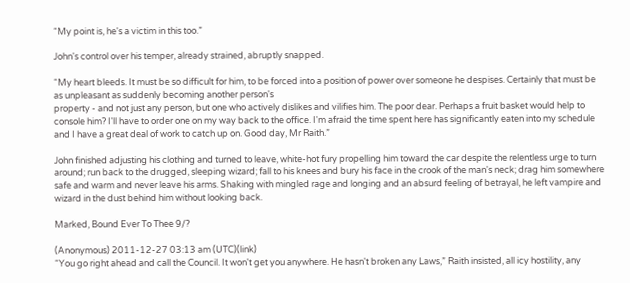“My point is, he's a victim in this too.”

John's control over his temper, already strained, abruptly snapped.

“My heart bleeds. It must be so difficult for him, to be forced into a position of power over someone he despises. Certainly that must be as unpleasant as suddenly becoming another person's
property - and not just any person, but one who actively dislikes and vilifies him. The poor dear. Perhaps a fruit basket would help to console him? I'll have to order one on my way back to the office. I'm afraid the time spent here has significantly eaten into my schedule and I have a great deal of work to catch up on. Good day, Mr Raith.”

John finished adjusting his clothing and turned to leave, white-hot fury propelling him toward the car despite the relentless urge to turn around; run back to the drugged, sleeping wizard; fall to his knees and bury his face in the crook of the man's neck; drag him somewhere safe and warm and never leave his arms. Shaking with mingled rage and longing and an absurd feeling of betrayal, he left vampire and wizard in the dust behind him without looking back.

Marked, Bound Ever To Thee 9/?

(Anonymous) 2011-12-27 03:13 am (UTC)(link)
“You go right ahead and call the Council. It won't get you anywhere. He hasn't broken any Laws,” Raith insisted, all icy hostility, any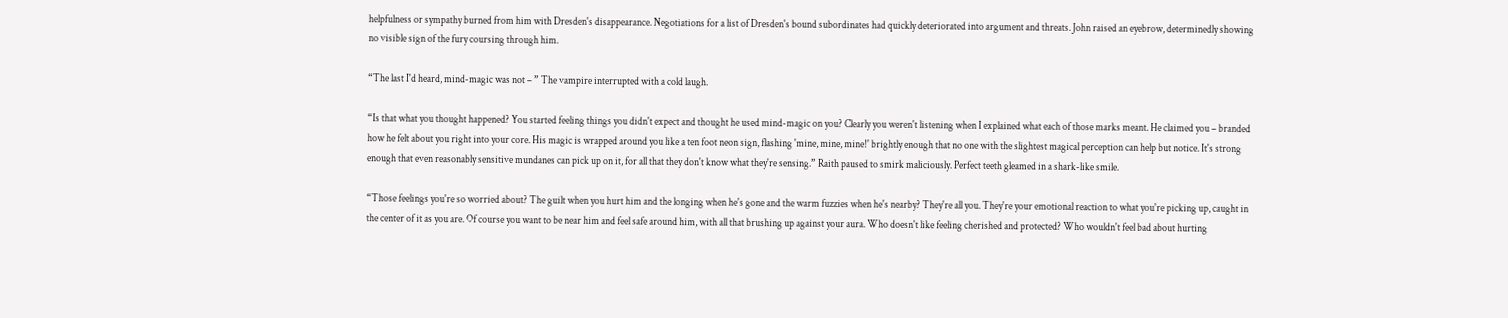helpfulness or sympathy burned from him with Dresden's disappearance. Negotiations for a list of Dresden's bound subordinates had quickly deteriorated into argument and threats. John raised an eyebrow, determinedly showing no visible sign of the fury coursing through him.

“The last I'd heard, mind-magic was not – ” The vampire interrupted with a cold laugh.

“Is that what you thought happened? You started feeling things you didn't expect and thought he used mind-magic on you? Clearly you weren't listening when I explained what each of those marks meant. He claimed you – branded how he felt about you right into your core. His magic is wrapped around you like a ten foot neon sign, flashing 'mine, mine, mine!' brightly enough that no one with the slightest magical perception can help but notice. It's strong enough that even reasonably sensitive mundanes can pick up on it, for all that they don't know what they're sensing.” Raith paused to smirk maliciously. Perfect teeth gleamed in a shark-like smile.

“Those feelings you're so worried about? The guilt when you hurt him and the longing when he's gone and the warm fuzzies when he's nearby? They're all you. They're your emotional reaction to what you're picking up, caught in the center of it as you are. Of course you want to be near him and feel safe around him, with all that brushing up against your aura. Who doesn't like feeling cherished and protected? Who wouldn't feel bad about hurting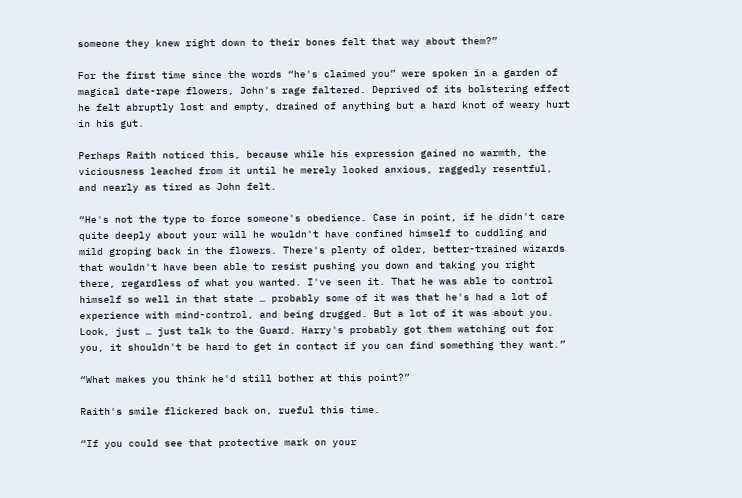someone they knew right down to their bones felt that way about them?”

For the first time since the words “he's claimed you” were spoken in a garden of magical date-rape flowers, John's rage faltered. Deprived of its bolstering effect he felt abruptly lost and empty, drained of anything but a hard knot of weary hurt in his gut.

Perhaps Raith noticed this, because while his expression gained no warmth, the viciousness leached from it until he merely looked anxious, raggedly resentful, and nearly as tired as John felt.

“He's not the type to force someone's obedience. Case in point, if he didn't care quite deeply about your will he wouldn't have confined himself to cuddling and mild groping back in the flowers. There's plenty of older, better-trained wizards that wouldn't have been able to resist pushing you down and taking you right there, regardless of what you wanted. I've seen it. That he was able to control himself so well in that state … probably some of it was that he's had a lot of experience with mind-control, and being drugged. But a lot of it was about you. Look, just … just talk to the Guard. Harry's probably got them watching out for you, it shouldn't be hard to get in contact if you can find something they want.”

“What makes you think he'd still bother at this point?”

Raith's smile flickered back on, rueful this time.

“If you could see that protective mark on your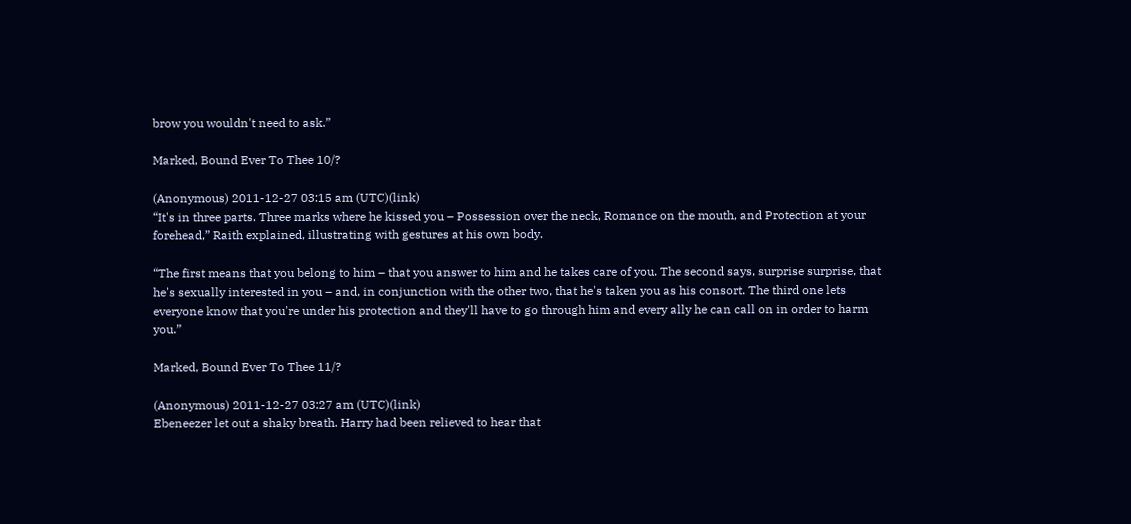brow you wouldn't need to ask.”

Marked, Bound Ever To Thee 10/?

(Anonymous) 2011-12-27 03:15 am (UTC)(link)
“It's in three parts. Three marks where he kissed you – Possession over the neck, Romance on the mouth, and Protection at your forehead,” Raith explained, illustrating with gestures at his own body.

“The first means that you belong to him – that you answer to him and he takes care of you. The second says, surprise surprise, that he's sexually interested in you – and, in conjunction with the other two, that he's taken you as his consort. The third one lets everyone know that you're under his protection and they'll have to go through him and every ally he can call on in order to harm you.”

Marked, Bound Ever To Thee 11/?

(Anonymous) 2011-12-27 03:27 am (UTC)(link)
Ebeneezer let out a shaky breath. Harry had been relieved to hear that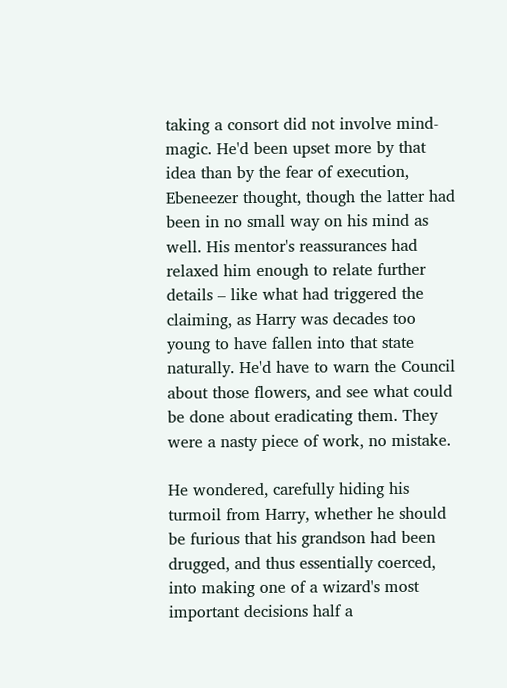taking a consort did not involve mind-magic. He'd been upset more by that idea than by the fear of execution, Ebeneezer thought, though the latter had been in no small way on his mind as well. His mentor's reassurances had relaxed him enough to relate further details – like what had triggered the claiming, as Harry was decades too young to have fallen into that state naturally. He'd have to warn the Council about those flowers, and see what could be done about eradicating them. They were a nasty piece of work, no mistake.

He wondered, carefully hiding his turmoil from Harry, whether he should be furious that his grandson had been drugged, and thus essentially coerced, into making one of a wizard's most important decisions half a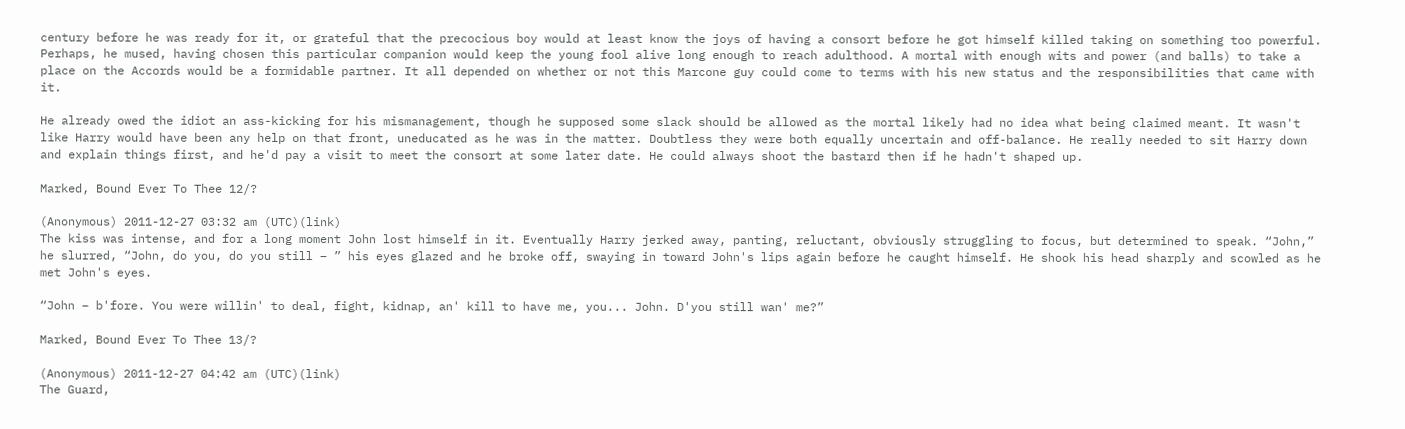century before he was ready for it, or grateful that the precocious boy would at least know the joys of having a consort before he got himself killed taking on something too powerful. Perhaps, he mused, having chosen this particular companion would keep the young fool alive long enough to reach adulthood. A mortal with enough wits and power (and balls) to take a place on the Accords would be a formidable partner. It all depended on whether or not this Marcone guy could come to terms with his new status and the responsibilities that came with it.

He already owed the idiot an ass-kicking for his mismanagement, though he supposed some slack should be allowed as the mortal likely had no idea what being claimed meant. It wasn't like Harry would have been any help on that front, uneducated as he was in the matter. Doubtless they were both equally uncertain and off-balance. He really needed to sit Harry down and explain things first, and he'd pay a visit to meet the consort at some later date. He could always shoot the bastard then if he hadn't shaped up.

Marked, Bound Ever To Thee 12/?

(Anonymous) 2011-12-27 03:32 am (UTC)(link)
The kiss was intense, and for a long moment John lost himself in it. Eventually Harry jerked away, panting, reluctant, obviously struggling to focus, but determined to speak. “John,” he slurred, “John, do you, do you still – ” his eyes glazed and he broke off, swaying in toward John's lips again before he caught himself. He shook his head sharply and scowled as he met John's eyes.

“John – b'fore. You were willin' to deal, fight, kidnap, an' kill to have me, you... John. D'you still wan' me?”

Marked, Bound Ever To Thee 13/?

(Anonymous) 2011-12-27 04:42 am (UTC)(link)
The Guard,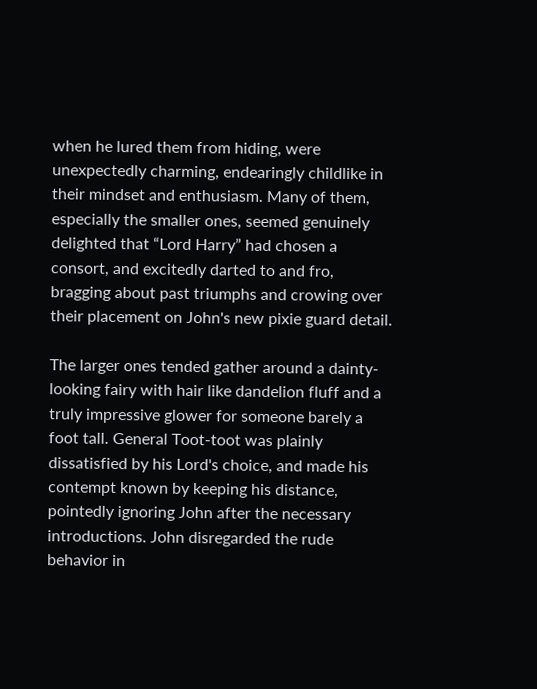when he lured them from hiding, were unexpectedly charming, endearingly childlike in their mindset and enthusiasm. Many of them, especially the smaller ones, seemed genuinely delighted that “Lord Harry” had chosen a consort, and excitedly darted to and fro, bragging about past triumphs and crowing over their placement on John's new pixie guard detail.

The larger ones tended gather around a dainty-looking fairy with hair like dandelion fluff and a truly impressive glower for someone barely a foot tall. General Toot-toot was plainly dissatisfied by his Lord's choice, and made his contempt known by keeping his distance, pointedly ignoring John after the necessary introductions. John disregarded the rude behavior in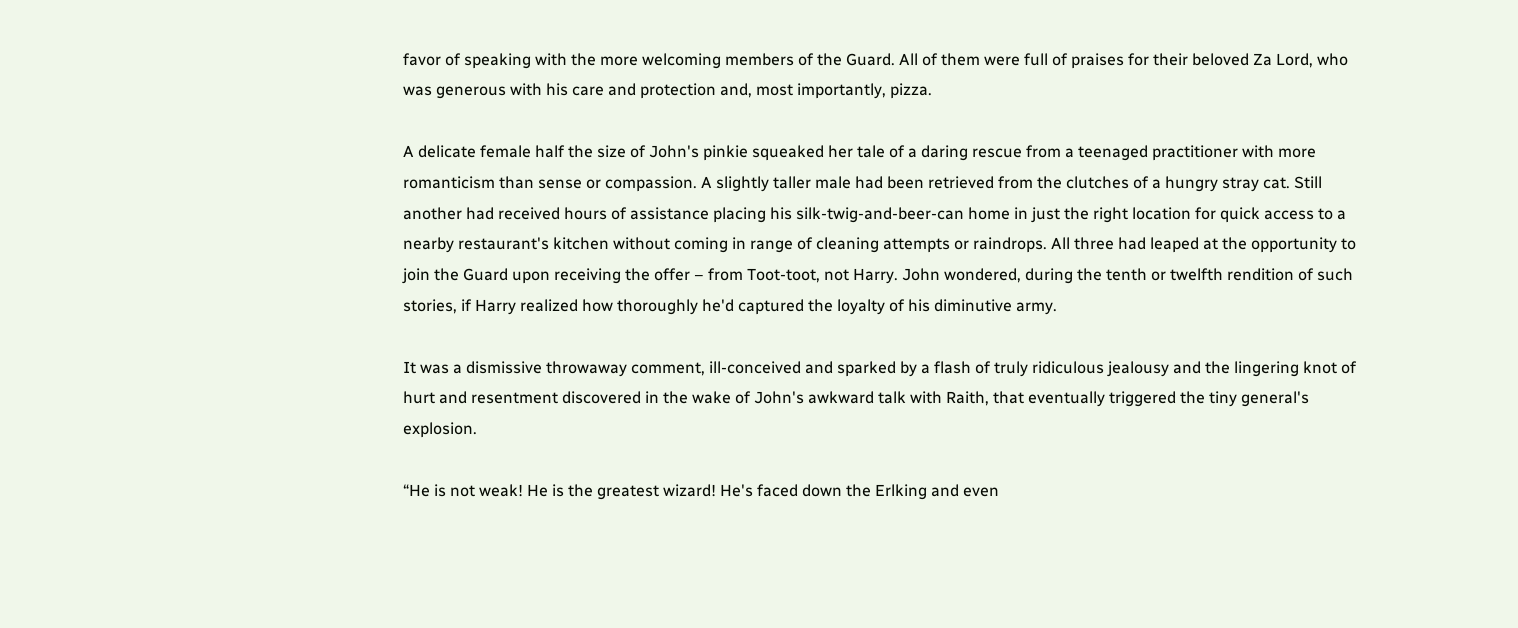favor of speaking with the more welcoming members of the Guard. All of them were full of praises for their beloved Za Lord, who was generous with his care and protection and, most importantly, pizza.

A delicate female half the size of John's pinkie squeaked her tale of a daring rescue from a teenaged practitioner with more romanticism than sense or compassion. A slightly taller male had been retrieved from the clutches of a hungry stray cat. Still another had received hours of assistance placing his silk-twig-and-beer-can home in just the right location for quick access to a nearby restaurant's kitchen without coming in range of cleaning attempts or raindrops. All three had leaped at the opportunity to join the Guard upon receiving the offer – from Toot-toot, not Harry. John wondered, during the tenth or twelfth rendition of such stories, if Harry realized how thoroughly he'd captured the loyalty of his diminutive army.

It was a dismissive throwaway comment, ill-conceived and sparked by a flash of truly ridiculous jealousy and the lingering knot of hurt and resentment discovered in the wake of John's awkward talk with Raith, that eventually triggered the tiny general's explosion.

“He is not weak! He is the greatest wizard! He's faced down the Erlking and even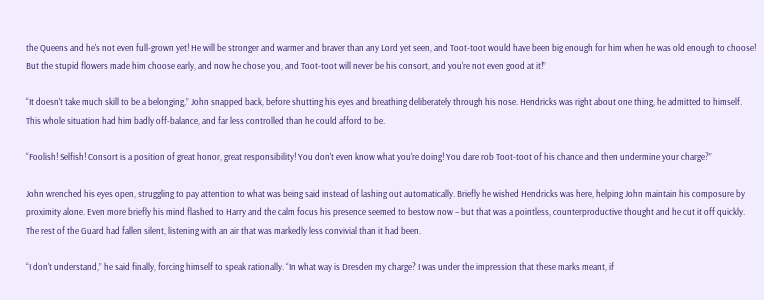the Queens and he's not even full-grown yet! He will be stronger and warmer and braver than any Lord yet seen, and Toot-toot would have been big enough for him when he was old enough to choose! But the stupid flowers made him choose early, and now he chose you, and Toot-toot will never be his consort, and you're not even good at it!”

“It doesn't take much skill to be a belonging,” John snapped back, before shutting his eyes and breathing deliberately through his nose. Hendricks was right about one thing, he admitted to himself. This whole situation had him badly off-balance, and far less controlled than he could afford to be.

“Foolish! Selfish! Consort is a position of great honor, great responsibility! You don't even know what you're doing! You dare rob Toot-toot of his chance and then undermine your charge?”

John wrenched his eyes open, struggling to pay attention to what was being said instead of lashing out automatically. Briefly he wished Hendricks was here, helping John maintain his composure by proximity alone. Even more briefly his mind flashed to Harry and the calm focus his presence seemed to bestow now – but that was a pointless, counterproductive thought and he cut it off quickly. The rest of the Guard had fallen silent, listening with an air that was markedly less convivial than it had been.

“I don't understand,” he said finally, forcing himself to speak rationally. “In what way is Dresden my charge? I was under the impression that these marks meant, if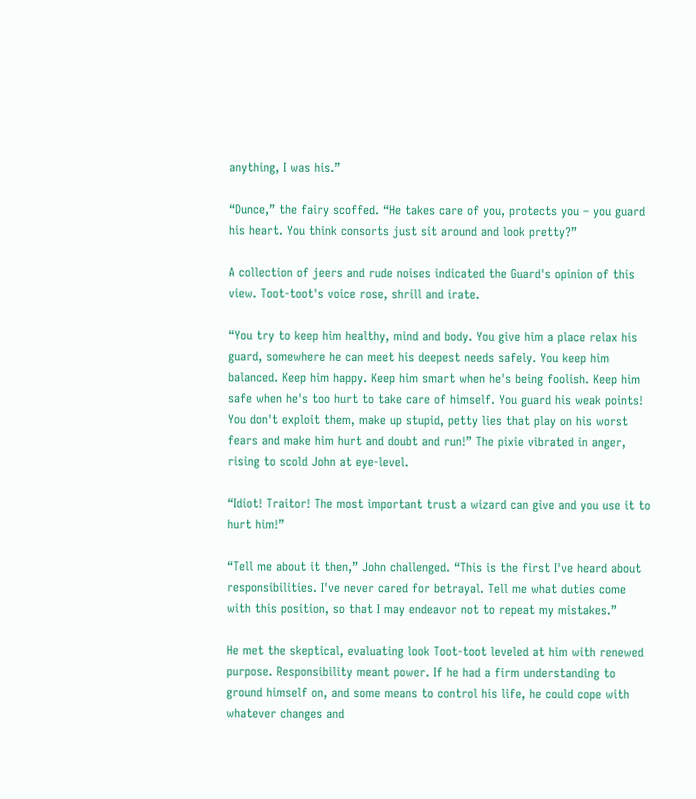anything, I was his.”

“Dunce,” the fairy scoffed. “He takes care of you, protects you – you guard his heart. You think consorts just sit around and look pretty?”

A collection of jeers and rude noises indicated the Guard's opinion of this view. Toot-toot's voice rose, shrill and irate.

“You try to keep him healthy, mind and body. You give him a place relax his guard, somewhere he can meet his deepest needs safely. You keep him balanced. Keep him happy. Keep him smart when he's being foolish. Keep him safe when he's too hurt to take care of himself. You guard his weak points! You don't exploit them, make up stupid, petty lies that play on his worst fears and make him hurt and doubt and run!” The pixie vibrated in anger, rising to scold John at eye-level.

“Idiot! Traitor! The most important trust a wizard can give and you use it to hurt him!”

“Tell me about it then,” John challenged. “This is the first I've heard about responsibilities. I've never cared for betrayal. Tell me what duties come with this position, so that I may endeavor not to repeat my mistakes.”

He met the skeptical, evaluating look Toot-toot leveled at him with renewed purpose. Responsibility meant power. If he had a firm understanding to ground himself on, and some means to control his life, he could cope with whatever changes and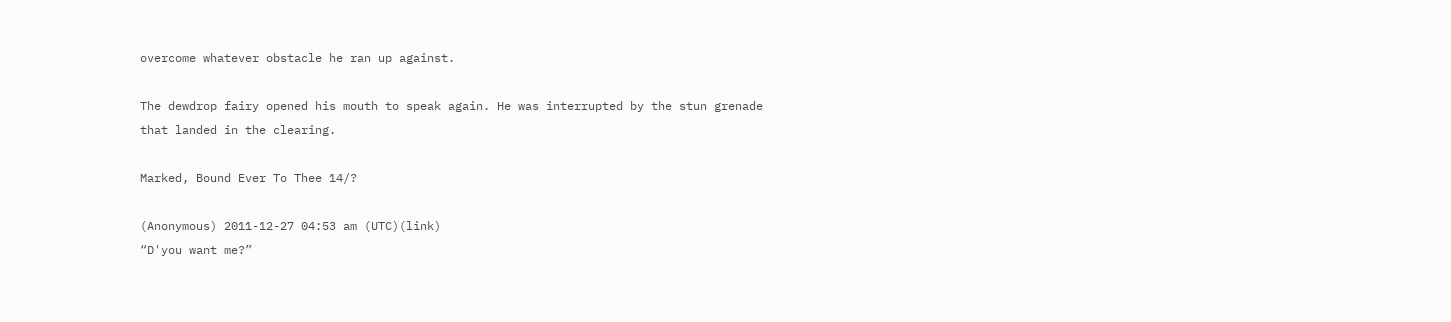overcome whatever obstacle he ran up against.

The dewdrop fairy opened his mouth to speak again. He was interrupted by the stun grenade that landed in the clearing.

Marked, Bound Ever To Thee 14/?

(Anonymous) 2011-12-27 04:53 am (UTC)(link)
“D'you want me?”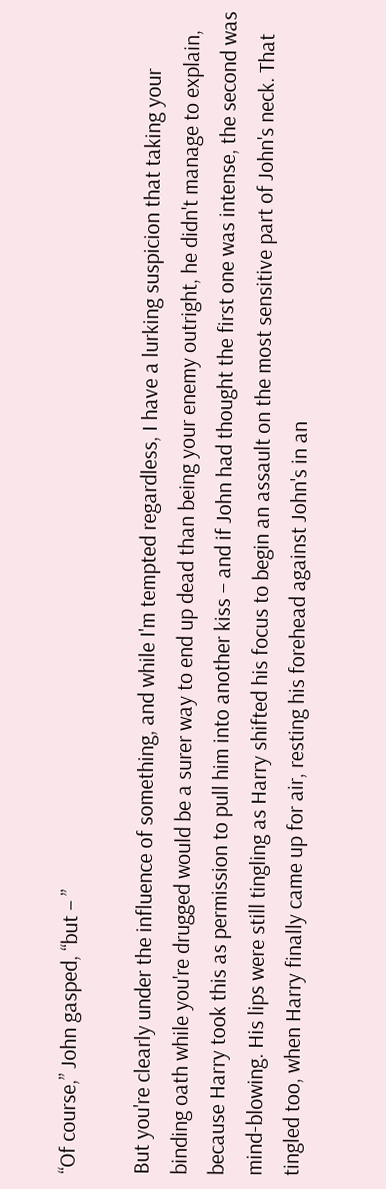“Of course,” John gasped, “but – ”

But you're clearly under the influence of something, and while I'm tempted regardless, I have a lurking suspicion that taking your binding oath while you're drugged would be a surer way to end up dead than being your enemy outright, he didn't manage to explain, because Harry took this as permission to pull him into another kiss – and if John had thought the first one was intense, the second was mind-blowing. His lips were still tingling as Harry shifted his focus to begin an assault on the most sensitive part of John's neck. That tingled too, when Harry finally came up for air, resting his forehead against John's in an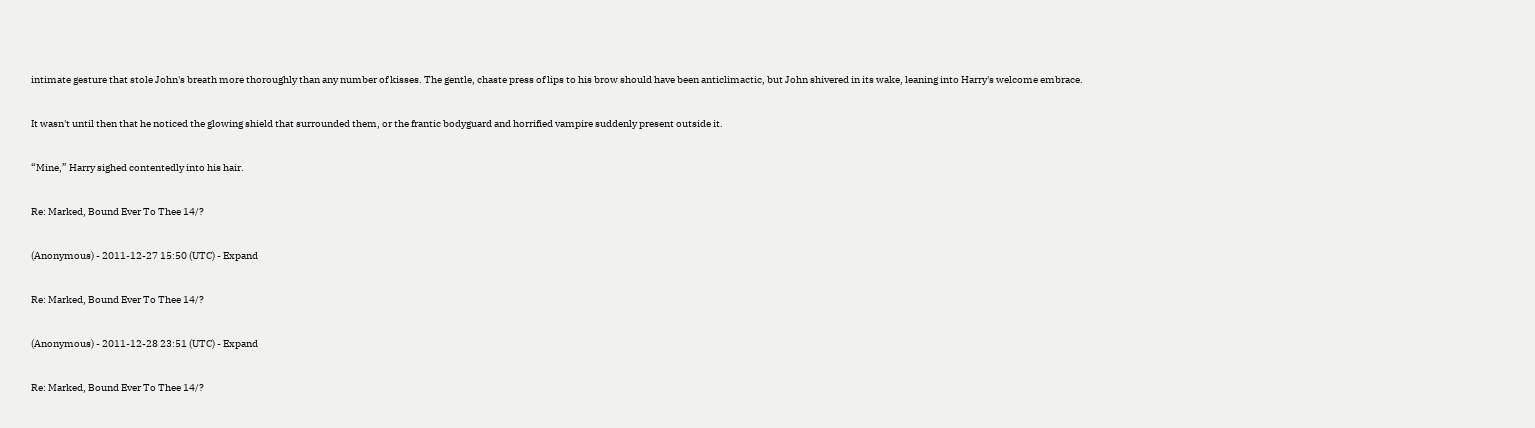intimate gesture that stole John's breath more thoroughly than any number of kisses. The gentle, chaste press of lips to his brow should have been anticlimactic, but John shivered in its wake, leaning into Harry's welcome embrace.

It wasn't until then that he noticed the glowing shield that surrounded them, or the frantic bodyguard and horrified vampire suddenly present outside it.

“Mine,” Harry sighed contentedly into his hair.

Re: Marked, Bound Ever To Thee 14/?

(Anonymous) - 2011-12-27 15:50 (UTC) - Expand

Re: Marked, Bound Ever To Thee 14/?

(Anonymous) - 2011-12-28 23:51 (UTC) - Expand

Re: Marked, Bound Ever To Thee 14/?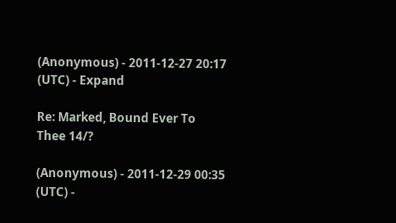(Anonymous) - 2011-12-27 20:17 (UTC) - Expand

Re: Marked, Bound Ever To Thee 14/?

(Anonymous) - 2011-12-29 00:35 (UTC) -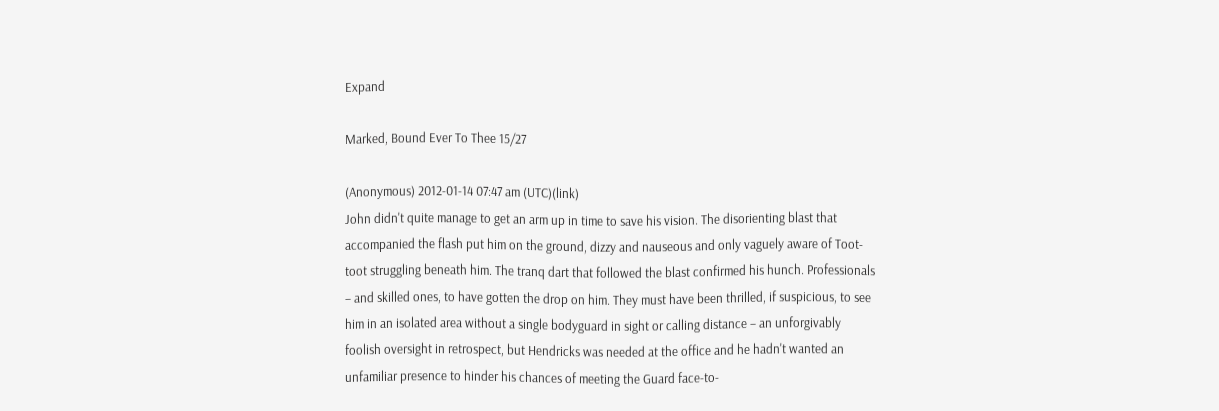Expand

Marked, Bound Ever To Thee 15/27

(Anonymous) 2012-01-14 07:47 am (UTC)(link)
John didn't quite manage to get an arm up in time to save his vision. The disorienting blast that accompanied the flash put him on the ground, dizzy and nauseous and only vaguely aware of Toot-toot struggling beneath him. The tranq dart that followed the blast confirmed his hunch. Professionals – and skilled ones, to have gotten the drop on him. They must have been thrilled, if suspicious, to see him in an isolated area without a single bodyguard in sight or calling distance – an unforgivably foolish oversight in retrospect, but Hendricks was needed at the office and he hadn't wanted an unfamiliar presence to hinder his chances of meeting the Guard face-to-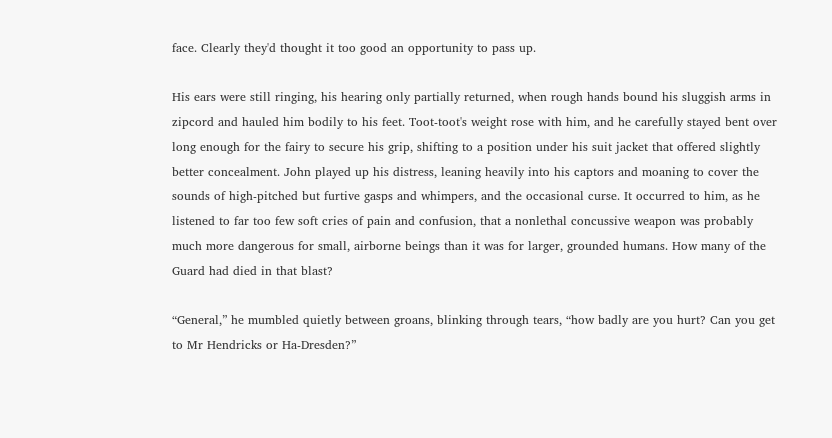face. Clearly they'd thought it too good an opportunity to pass up.

His ears were still ringing, his hearing only partially returned, when rough hands bound his sluggish arms in zipcord and hauled him bodily to his feet. Toot-toot's weight rose with him, and he carefully stayed bent over long enough for the fairy to secure his grip, shifting to a position under his suit jacket that offered slightly better concealment. John played up his distress, leaning heavily into his captors and moaning to cover the sounds of high-pitched but furtive gasps and whimpers, and the occasional curse. It occurred to him, as he listened to far too few soft cries of pain and confusion, that a nonlethal concussive weapon was probably much more dangerous for small, airborne beings than it was for larger, grounded humans. How many of the Guard had died in that blast?

“General,” he mumbled quietly between groans, blinking through tears, “how badly are you hurt? Can you get to Mr Hendricks or Ha-Dresden?”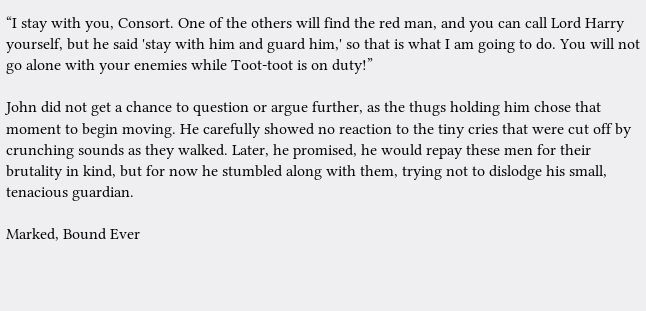“I stay with you, Consort. One of the others will find the red man, and you can call Lord Harry yourself, but he said 'stay with him and guard him,' so that is what I am going to do. You will not go alone with your enemies while Toot-toot is on duty!”

John did not get a chance to question or argue further, as the thugs holding him chose that moment to begin moving. He carefully showed no reaction to the tiny cries that were cut off by crunching sounds as they walked. Later, he promised, he would repay these men for their brutality in kind, but for now he stumbled along with them, trying not to dislodge his small, tenacious guardian.

Marked, Bound Ever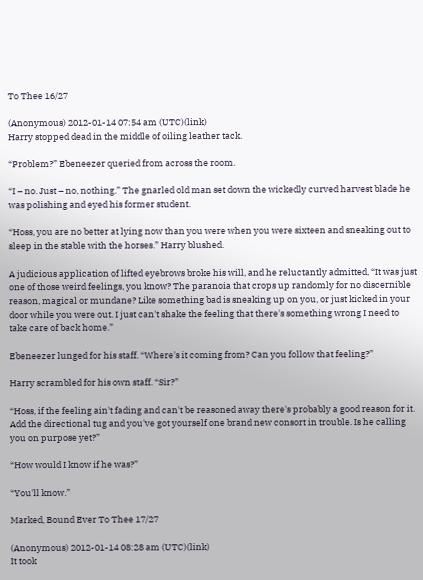To Thee 16/27

(Anonymous) 2012-01-14 07:54 am (UTC)(link)
Harry stopped dead in the middle of oiling leather tack.

“Problem?” Ebeneezer queried from across the room.

“I – no. Just – no, nothing.” The gnarled old man set down the wickedly curved harvest blade he was polishing and eyed his former student.

“Hoss, you are no better at lying now than you were when you were sixteen and sneaking out to sleep in the stable with the horses.” Harry blushed.

A judicious application of lifted eyebrows broke his will, and he reluctantly admitted, “It was just one of those weird feelings, you know? The paranoia that crops up randomly for no discernible reason, magical or mundane? Like something bad is sneaking up on you, or just kicked in your door while you were out. I just can't shake the feeling that there's something wrong I need to take care of back home.”

Ebeneezer lunged for his staff. “Where's it coming from? Can you follow that feeling?”

Harry scrambled for his own staff. “Sir?”

“Hoss, if the feeling ain't fading and can't be reasoned away there's probably a good reason for it. Add the directional tug and you've got yourself one brand new consort in trouble. Is he calling you on purpose yet?”

“How would I know if he was?”

“You'll know.”

Marked, Bound Ever To Thee 17/27

(Anonymous) 2012-01-14 08:28 am (UTC)(link)
It took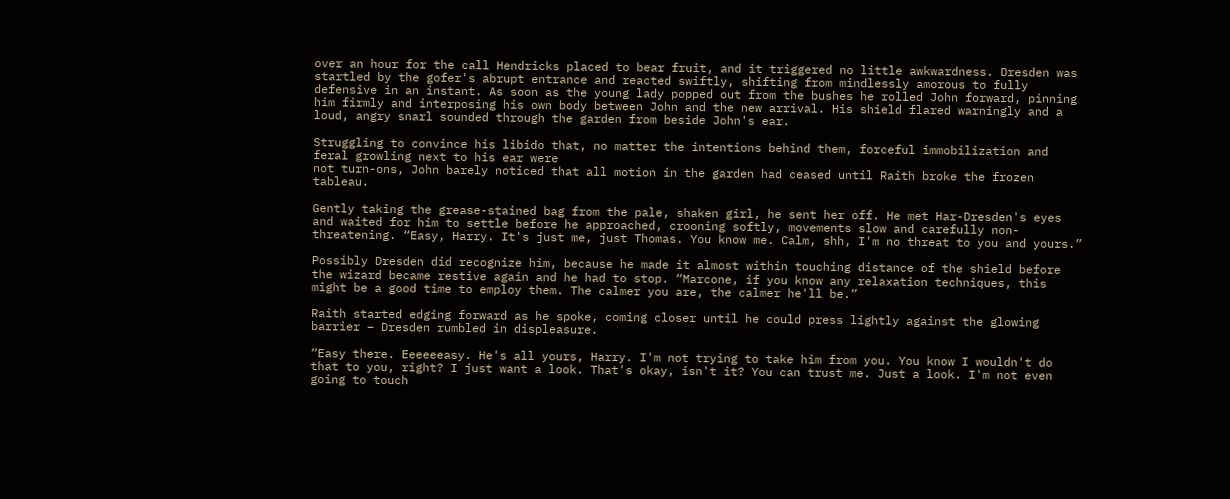over an hour for the call Hendricks placed to bear fruit, and it triggered no little awkwardness. Dresden was startled by the gofer's abrupt entrance and reacted swiftly, shifting from mindlessly amorous to fully defensive in an instant. As soon as the young lady popped out from the bushes he rolled John forward, pinning him firmly and interposing his own body between John and the new arrival. His shield flared warningly and a loud, angry snarl sounded through the garden from beside John's ear.

Struggling to convince his libido that, no matter the intentions behind them, forceful immobilization and feral growling next to his ear were
not turn-ons, John barely noticed that all motion in the garden had ceased until Raith broke the frozen tableau.

Gently taking the grease-stained bag from the pale, shaken girl, he sent her off. He met Har-Dresden's eyes and waited for him to settle before he approached, crooning softly, movements slow and carefully non-threatening. “Easy, Harry. It's just me, just Thomas. You know me. Calm, shh, I'm no threat to you and yours.”

Possibly Dresden did recognize him, because he made it almost within touching distance of the shield before the wizard became restive again and he had to stop. “Marcone, if you know any relaxation techniques, this might be a good time to employ them. The calmer you are, the calmer he'll be.”

Raith started edging forward as he spoke, coming closer until he could press lightly against the glowing barrier – Dresden rumbled in displeasure.

“Easy there. Eeeeeeasy. He's all yours, Harry. I'm not trying to take him from you. You know I wouldn't do that to you, right? I just want a look. That's okay, isn't it? You can trust me. Just a look. I'm not even going to touch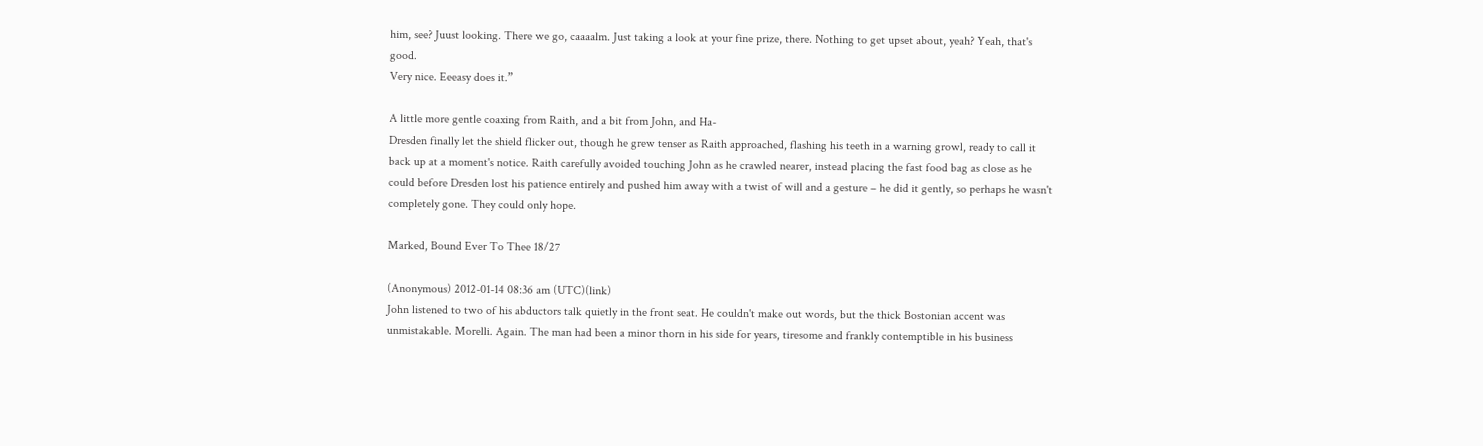him, see? Juust looking. There we go, caaaalm. Just taking a look at your fine prize, there. Nothing to get upset about, yeah? Yeah, that's good.
Very nice. Eeeasy does it.”

A little more gentle coaxing from Raith, and a bit from John, and Ha-
Dresden finally let the shield flicker out, though he grew tenser as Raith approached, flashing his teeth in a warning growl, ready to call it back up at a moment's notice. Raith carefully avoided touching John as he crawled nearer, instead placing the fast food bag as close as he could before Dresden lost his patience entirely and pushed him away with a twist of will and a gesture – he did it gently, so perhaps he wasn't completely gone. They could only hope.

Marked, Bound Ever To Thee 18/27

(Anonymous) 2012-01-14 08:36 am (UTC)(link)
John listened to two of his abductors talk quietly in the front seat. He couldn't make out words, but the thick Bostonian accent was unmistakable. Morelli. Again. The man had been a minor thorn in his side for years, tiresome and frankly contemptible in his business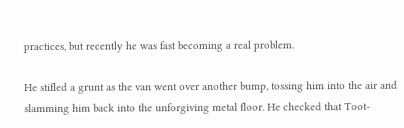practices, but recently he was fast becoming a real problem.

He stifled a grunt as the van went over another bump, tossing him into the air and slamming him back into the unforgiving metal floor. He checked that Toot-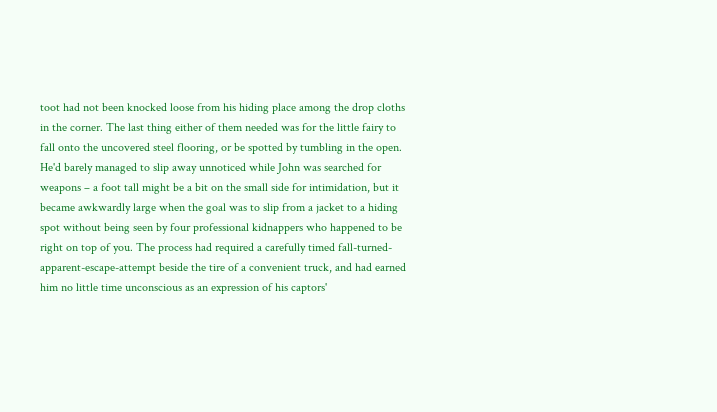toot had not been knocked loose from his hiding place among the drop cloths in the corner. The last thing either of them needed was for the little fairy to fall onto the uncovered steel flooring, or be spotted by tumbling in the open. He'd barely managed to slip away unnoticed while John was searched for weapons – a foot tall might be a bit on the small side for intimidation, but it became awkwardly large when the goal was to slip from a jacket to a hiding spot without being seen by four professional kidnappers who happened to be right on top of you. The process had required a carefully timed fall-turned-apparent-escape-attempt beside the tire of a convenient truck, and had earned him no little time unconscious as an expression of his captors'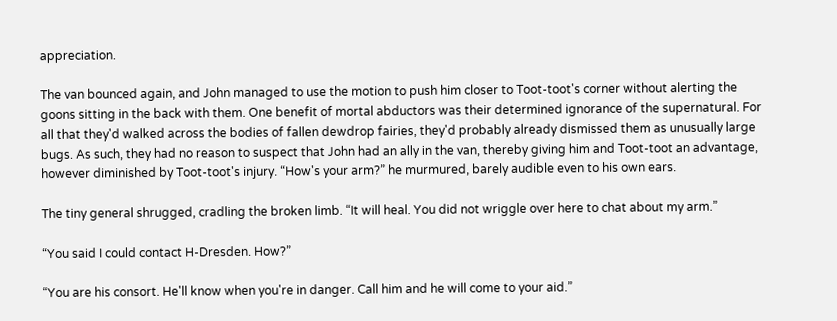appreciation.

The van bounced again, and John managed to use the motion to push him closer to Toot-toot's corner without alerting the goons sitting in the back with them. One benefit of mortal abductors was their determined ignorance of the supernatural. For all that they'd walked across the bodies of fallen dewdrop fairies, they'd probably already dismissed them as unusually large bugs. As such, they had no reason to suspect that John had an ally in the van, thereby giving him and Toot-toot an advantage, however diminished by Toot-toot's injury. “How's your arm?” he murmured, barely audible even to his own ears.

The tiny general shrugged, cradling the broken limb. “It will heal. You did not wriggle over here to chat about my arm.”

“You said I could contact H-Dresden. How?”

“You are his consort. He'll know when you're in danger. Call him and he will come to your aid.”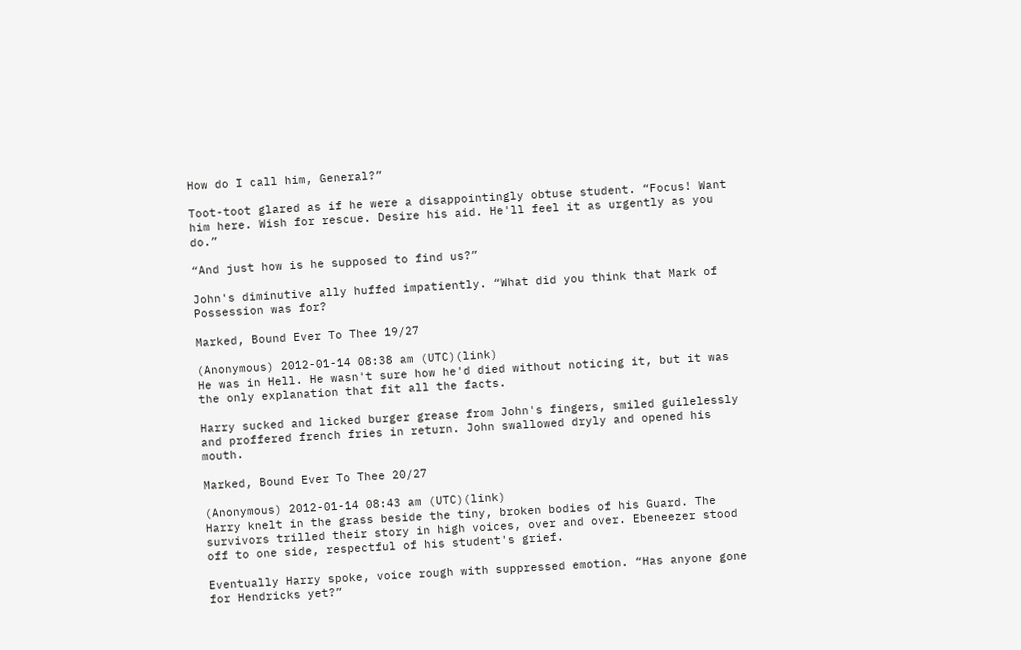How do I call him, General?”

Toot-toot glared as if he were a disappointingly obtuse student. “Focus! Want him here. Wish for rescue. Desire his aid. He'll feel it as urgently as you do.”

“And just how is he supposed to find us?”

John's diminutive ally huffed impatiently. “What did you think that Mark of Possession was for?

Marked, Bound Ever To Thee 19/27

(Anonymous) 2012-01-14 08:38 am (UTC)(link)
He was in Hell. He wasn't sure how he'd died without noticing it, but it was the only explanation that fit all the facts.

Harry sucked and licked burger grease from John's fingers, smiled guilelessly and proffered french fries in return. John swallowed dryly and opened his mouth.

Marked, Bound Ever To Thee 20/27

(Anonymous) 2012-01-14 08:43 am (UTC)(link)
Harry knelt in the grass beside the tiny, broken bodies of his Guard. The survivors trilled their story in high voices, over and over. Ebeneezer stood off to one side, respectful of his student's grief.

Eventually Harry spoke, voice rough with suppressed emotion. “Has anyone gone for Hendricks yet?”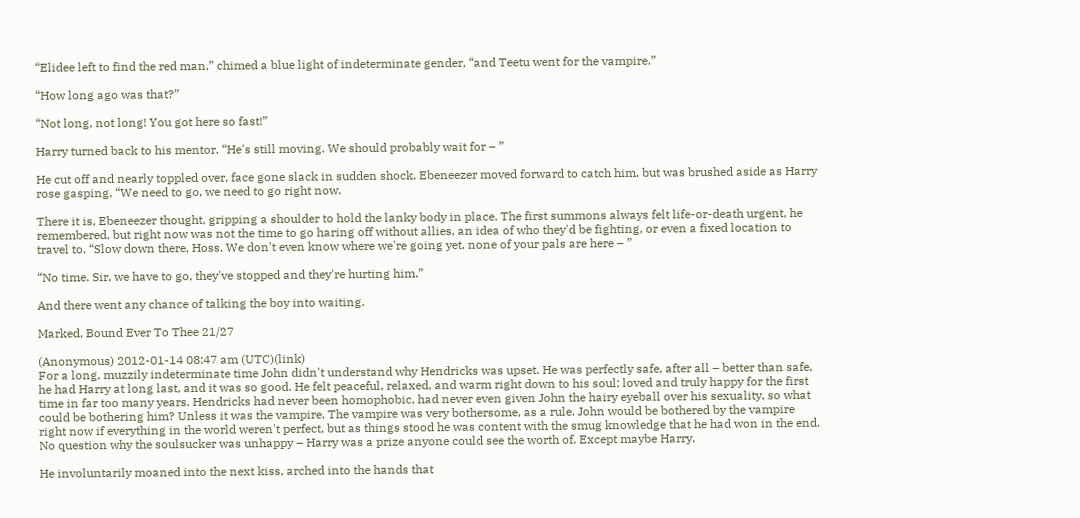“Elidee left to find the red man,” chimed a blue light of indeterminate gender, “and Teetu went for the vampire.”

“How long ago was that?”

“Not long, not long! You got here so fast!”

Harry turned back to his mentor. “He's still moving. We should probably wait for – ”

He cut off and nearly toppled over, face gone slack in sudden shock. Ebeneezer moved forward to catch him, but was brushed aside as Harry rose gasping, “We need to go, we need to go right now.

There it is, Ebeneezer thought, gripping a shoulder to hold the lanky body in place. The first summons always felt life-or-death urgent, he remembered, but right now was not the time to go haring off without allies, an idea of who they'd be fighting, or even a fixed location to travel to. “Slow down there, Hoss. We don't even know where we're going yet, none of your pals are here – ”

“No time. Sir, we have to go, they've stopped and they're hurting him.”

And there went any chance of talking the boy into waiting.

Marked, Bound Ever To Thee 21/27

(Anonymous) 2012-01-14 08:47 am (UTC)(link)
For a long, muzzily indeterminate time John didn't understand why Hendricks was upset. He was perfectly safe, after all – better than safe, he had Harry at long last, and it was so good. He felt peaceful, relaxed, and warm right down to his soul; loved and truly happy for the first time in far too many years. Hendricks had never been homophobic, had never even given John the hairy eyeball over his sexuality, so what could be bothering him? Unless it was the vampire. The vampire was very bothersome, as a rule. John would be bothered by the vampire right now if everything in the world weren't perfect, but as things stood he was content with the smug knowledge that he had won in the end. No question why the soulsucker was unhappy – Harry was a prize anyone could see the worth of. Except maybe Harry.

He involuntarily moaned into the next kiss, arched into the hands that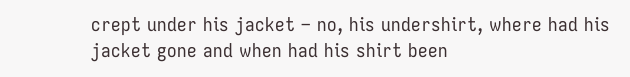crept under his jacket – no, his undershirt, where had his jacket gone and when had his shirt been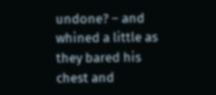undone? – and whined a little as they bared his chest and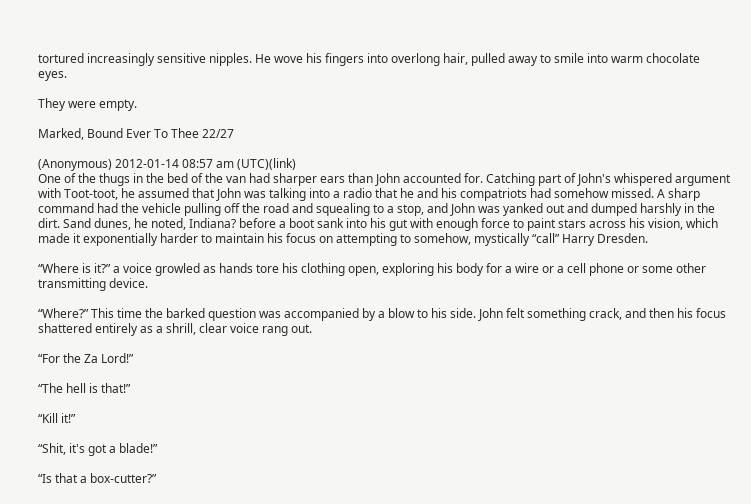tortured increasingly sensitive nipples. He wove his fingers into overlong hair, pulled away to smile into warm chocolate eyes.

They were empty.

Marked, Bound Ever To Thee 22/27

(Anonymous) 2012-01-14 08:57 am (UTC)(link)
One of the thugs in the bed of the van had sharper ears than John accounted for. Catching part of John's whispered argument with Toot-toot, he assumed that John was talking into a radio that he and his compatriots had somehow missed. A sharp command had the vehicle pulling off the road and squealing to a stop, and John was yanked out and dumped harshly in the dirt. Sand dunes, he noted, Indiana? before a boot sank into his gut with enough force to paint stars across his vision, which made it exponentially harder to maintain his focus on attempting to somehow, mystically “call” Harry Dresden.

“Where is it?” a voice growled as hands tore his clothing open, exploring his body for a wire or a cell phone or some other transmitting device.

“Where?” This time the barked question was accompanied by a blow to his side. John felt something crack, and then his focus shattered entirely as a shrill, clear voice rang out.

“For the Za Lord!”

“The hell is that!”

“Kill it!”

“Shit, it's got a blade!”

“Is that a box-cutter?”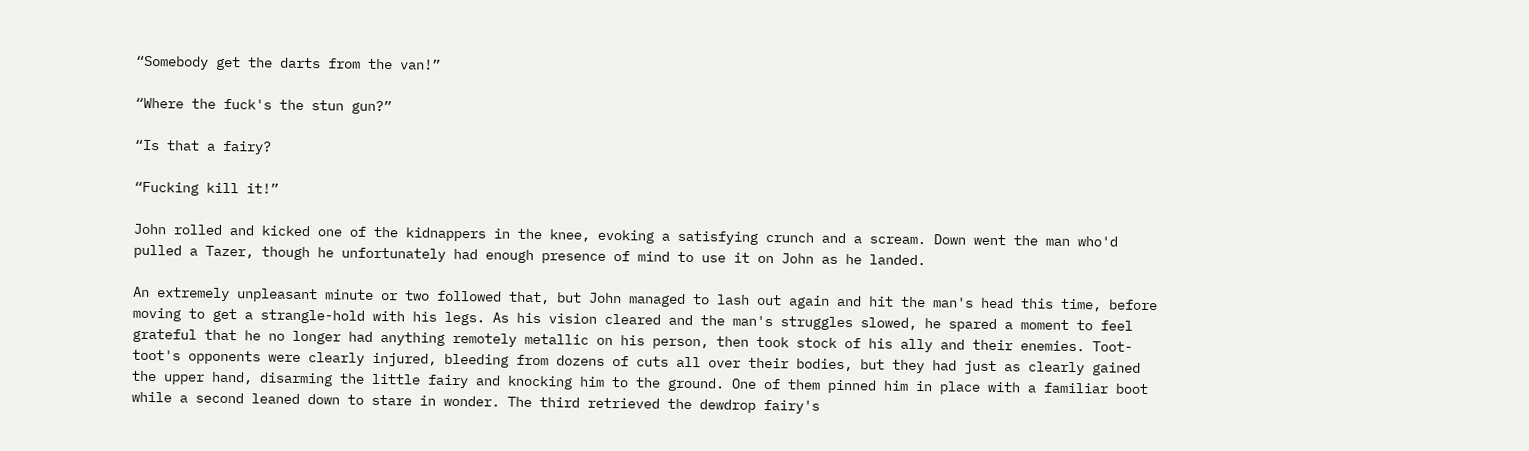“Somebody get the darts from the van!”

“Where the fuck's the stun gun?”

“Is that a fairy?

“Fucking kill it!”

John rolled and kicked one of the kidnappers in the knee, evoking a satisfying crunch and a scream. Down went the man who'd pulled a Tazer, though he unfortunately had enough presence of mind to use it on John as he landed.

An extremely unpleasant minute or two followed that, but John managed to lash out again and hit the man's head this time, before moving to get a strangle-hold with his legs. As his vision cleared and the man's struggles slowed, he spared a moment to feel grateful that he no longer had anything remotely metallic on his person, then took stock of his ally and their enemies. Toot-toot's opponents were clearly injured, bleeding from dozens of cuts all over their bodies, but they had just as clearly gained the upper hand, disarming the little fairy and knocking him to the ground. One of them pinned him in place with a familiar boot while a second leaned down to stare in wonder. The third retrieved the dewdrop fairy's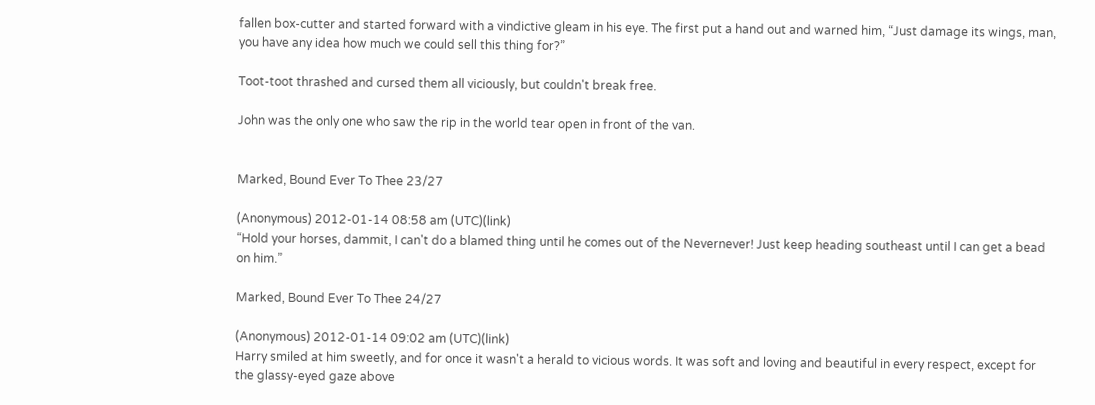fallen box-cutter and started forward with a vindictive gleam in his eye. The first put a hand out and warned him, “Just damage its wings, man, you have any idea how much we could sell this thing for?”

Toot-toot thrashed and cursed them all viciously, but couldn't break free.

John was the only one who saw the rip in the world tear open in front of the van.


Marked, Bound Ever To Thee 23/27

(Anonymous) 2012-01-14 08:58 am (UTC)(link)
“Hold your horses, dammit, I can't do a blamed thing until he comes out of the Nevernever! Just keep heading southeast until I can get a bead on him.”

Marked, Bound Ever To Thee 24/27

(Anonymous) 2012-01-14 09:02 am (UTC)(link)
Harry smiled at him sweetly, and for once it wasn't a herald to vicious words. It was soft and loving and beautiful in every respect, except for the glassy-eyed gaze above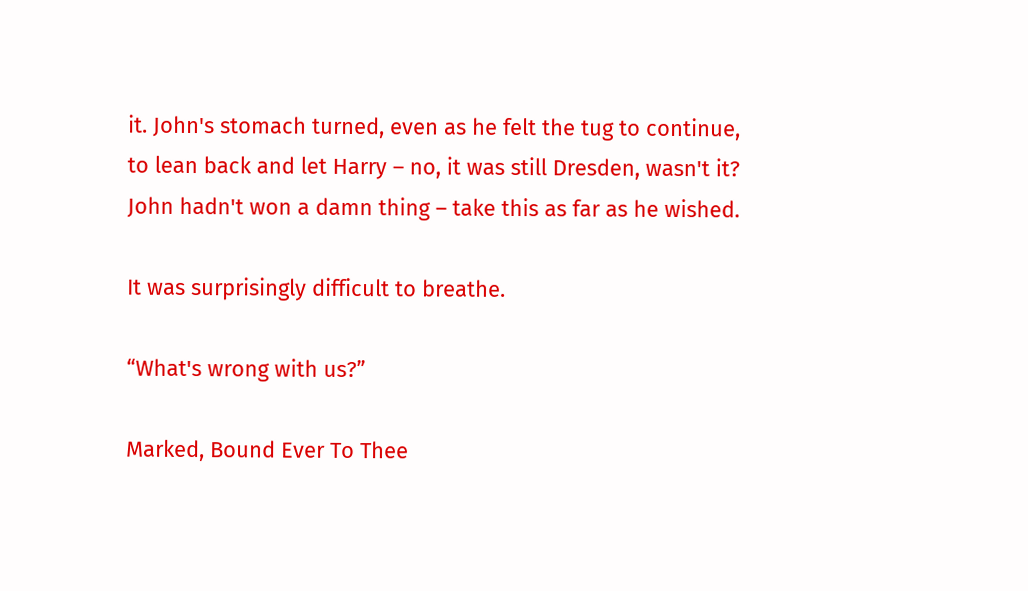it. John's stomach turned, even as he felt the tug to continue, to lean back and let Harry – no, it was still Dresden, wasn't it? John hadn't won a damn thing – take this as far as he wished.

It was surprisingly difficult to breathe.

“What's wrong with us?”

Marked, Bound Ever To Thee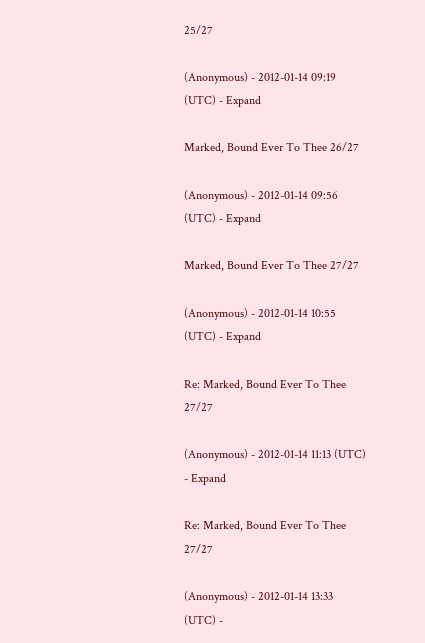25/27

(Anonymous) - 2012-01-14 09:19 (UTC) - Expand

Marked, Bound Ever To Thee 26/27

(Anonymous) - 2012-01-14 09:56 (UTC) - Expand

Marked, Bound Ever To Thee 27/27

(Anonymous) - 2012-01-14 10:55 (UTC) - Expand

Re: Marked, Bound Ever To Thee 27/27

(Anonymous) - 2012-01-14 11:13 (UTC) - Expand

Re: Marked, Bound Ever To Thee 27/27

(Anonymous) - 2012-01-14 13:33 (UTC) -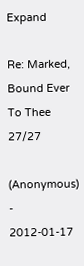Expand

Re: Marked, Bound Ever To Thee 27/27

(Anonymous) - 2012-01-17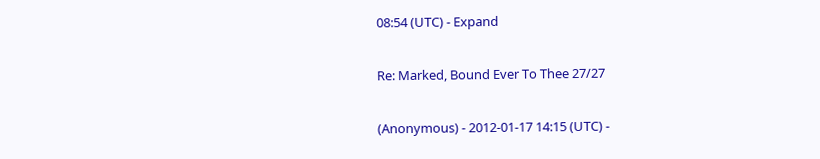08:54 (UTC) - Expand

Re: Marked, Bound Ever To Thee 27/27

(Anonymous) - 2012-01-17 14:15 (UTC) -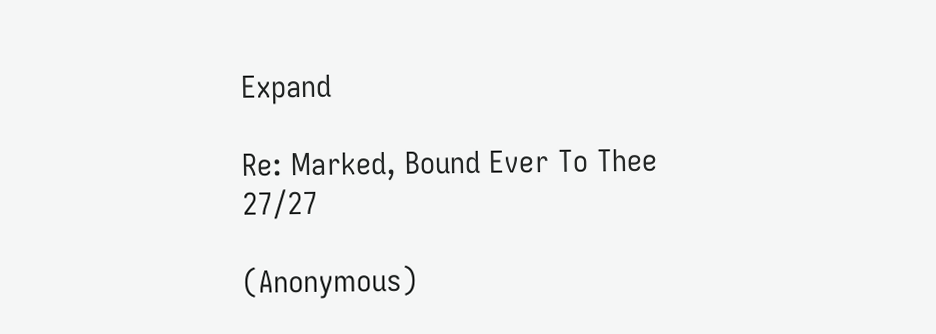Expand

Re: Marked, Bound Ever To Thee 27/27

(Anonymous)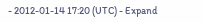- 2012-01-14 17:20 (UTC) - Expand